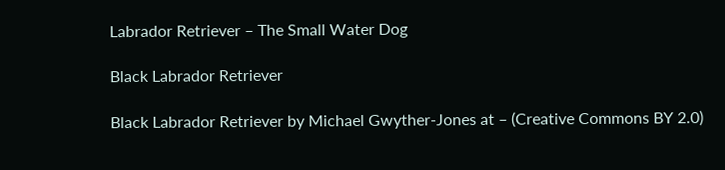Labrador Retriever – The Small Water Dog

Black Labrador Retriever

Black Labrador Retriever by Michael Gwyther-Jones at – (Creative Commons BY 2.0)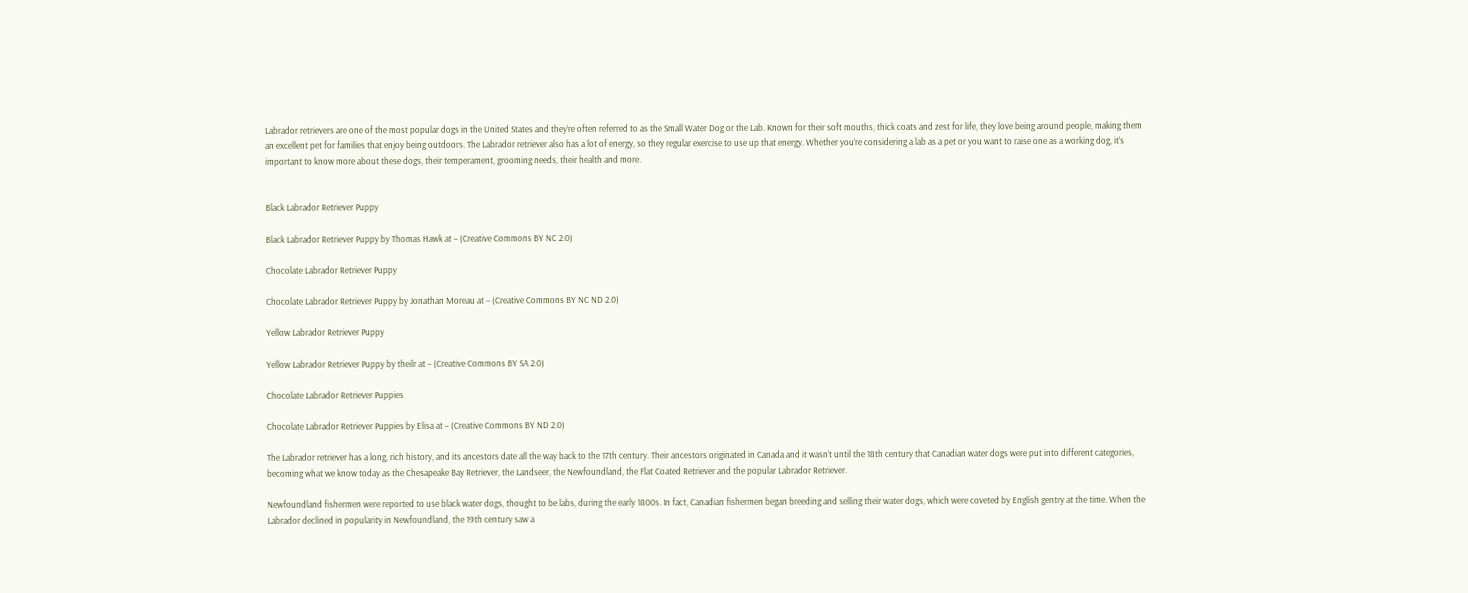Labrador retrievers are one of the most popular dogs in the United States and they’re often referred to as the Small Water Dog or the Lab. Known for their soft mouths, thick coats and zest for life, they love being around people, making them an excellent pet for families that enjoy being outdoors. The Labrador retriever also has a lot of energy, so they regular exercise to use up that energy. Whether you’re considering a lab as a pet or you want to raise one as a working dog, it’s important to know more about these dogs, their temperament, grooming needs, their health and more.


Black Labrador Retriever Puppy

Black Labrador Retriever Puppy by Thomas Hawk at – (Creative Commons BY NC 2.0)

Chocolate Labrador Retriever Puppy

Chocolate Labrador Retriever Puppy by Jonathan Moreau at – (Creative Commons BY NC ND 2.0)

Yellow Labrador Retriever Puppy

Yellow Labrador Retriever Puppy by theilr at – (Creative Commons BY SA 2.0)

Chocolate Labrador Retriever Puppies

Chocolate Labrador Retriever Puppies by Elisa at – (Creative Commons BY ND 2.0)

The Labrador retriever has a long, rich history, and its ancestors date all the way back to the 17th century. Their ancestors originated in Canada and it wasn’t until the 18th century that Canadian water dogs were put into different categories, becoming what we know today as the Chesapeake Bay Retriever, the Landseer, the Newfoundland, the Flat Coated Retriever and the popular Labrador Retriever.

Newfoundland fishermen were reported to use black water dogs, thought to be labs, during the early 1800s. In fact, Canadian fishermen began breeding and selling their water dogs, which were coveted by English gentry at the time. When the Labrador declined in popularity in Newfoundland, the 19th century saw a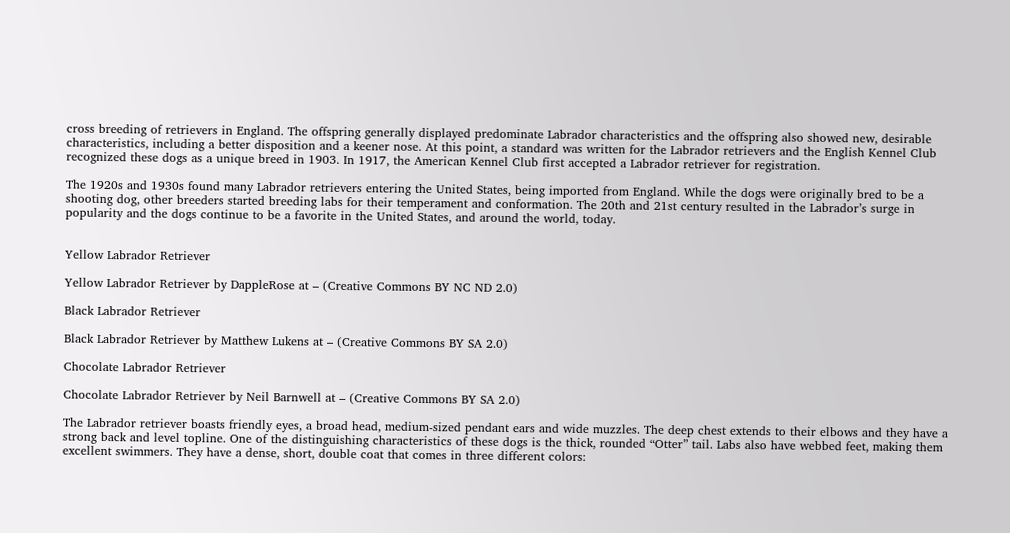cross breeding of retrievers in England. The offspring generally displayed predominate Labrador characteristics and the offspring also showed new, desirable characteristics, including a better disposition and a keener nose. At this point, a standard was written for the Labrador retrievers and the English Kennel Club recognized these dogs as a unique breed in 1903. In 1917, the American Kennel Club first accepted a Labrador retriever for registration.

The 1920s and 1930s found many Labrador retrievers entering the United States, being imported from England. While the dogs were originally bred to be a shooting dog, other breeders started breeding labs for their temperament and conformation. The 20th and 21st century resulted in the Labrador’s surge in popularity and the dogs continue to be a favorite in the United States, and around the world, today.


Yellow Labrador Retriever

Yellow Labrador Retriever by DappleRose at – (Creative Commons BY NC ND 2.0)

Black Labrador Retriever

Black Labrador Retriever by Matthew Lukens at – (Creative Commons BY SA 2.0)

Chocolate Labrador Retriever

Chocolate Labrador Retriever by Neil Barnwell at – (Creative Commons BY SA 2.0)

The Labrador retriever boasts friendly eyes, a broad head, medium-sized pendant ears and wide muzzles. The deep chest extends to their elbows and they have a strong back and level topline. One of the distinguishing characteristics of these dogs is the thick, rounded “Otter” tail. Labs also have webbed feet, making them excellent swimmers. They have a dense, short, double coat that comes in three different colors: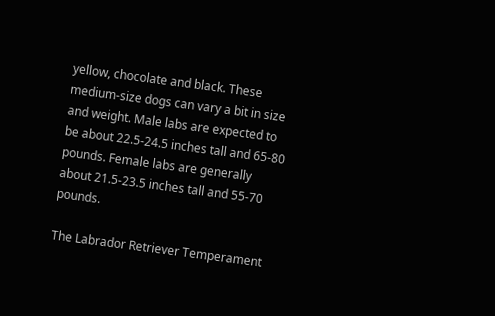yellow, chocolate and black. These medium-size dogs can vary a bit in size and weight. Male labs are expected to be about 22.5-24.5 inches tall and 65-80 pounds. Female labs are generally about 21.5-23.5 inches tall and 55-70 pounds.

The Labrador Retriever Temperament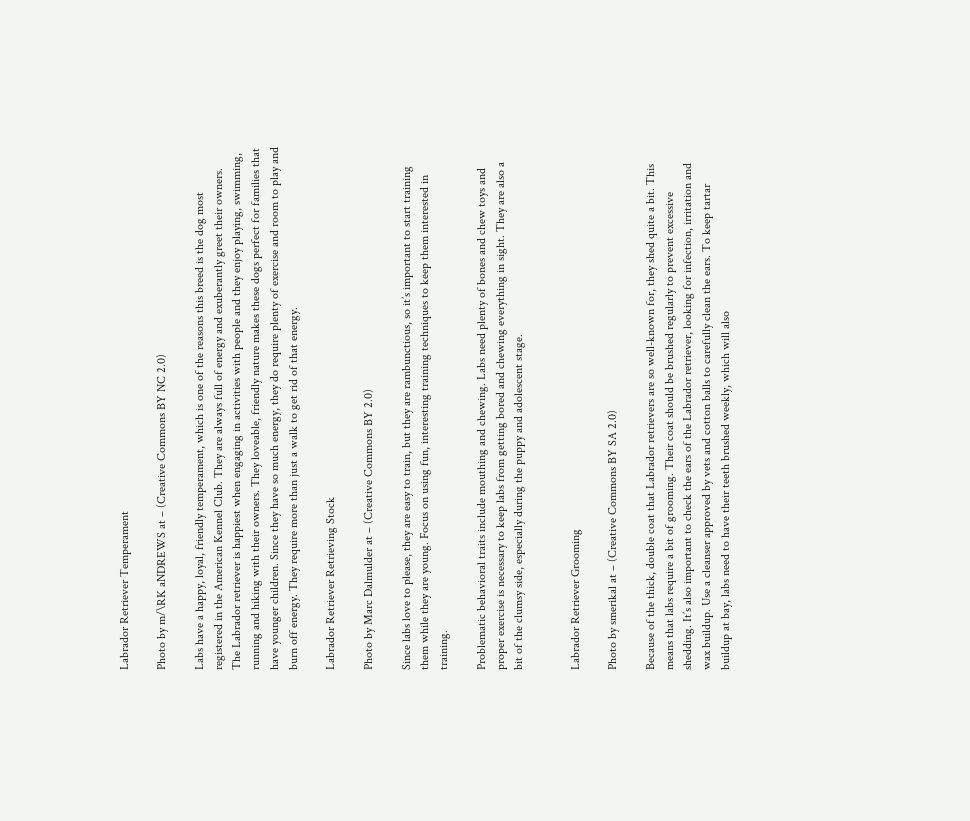Labrador Retriever Temperament

Photo by m/\RK aNDREWS at – (Creative Commons BY NC 2.0)

Labs have a happy, loyal, friendly temperament, which is one of the reasons this breed is the dog most registered in the American Kennel Club. They are always full of energy and exuberantly greet their owners. The Labrador retriever is happiest when engaging in activities with people and they enjoy playing, swimming, running and hiking with their owners. They loveable, friendly nature makes these dogs perfect for families that have younger children. Since they have so much energy, they do require plenty of exercise and room to play and burn off energy. They require more than just a walk to get rid of that energy.

Labrador Retriever Retrieving Stock

Photo by Marc Dalmulder at – (Creative Commons BY 2.0)

Since labs love to please, they are easy to train, but they are rambunctious, so it’s important to start training them while they are young. Focus on using fun, interesting training techniques to keep them interested in training.

Problematic behavioral traits include mouthing and chewing. Labs need plenty of bones and chew toys and proper exercise is necessary to keep labs from getting bored and chewing everything in sight. They are also a bit of the clumsy side, especially during the puppy and adolescent stage.


Labrador Retriever Grooming

Photo by smerikal at – (Creative Commons BY SA 2.0)

Because of the thick, double coat that Labrador retrievers are so well-known for, they shed quite a bit. This means that labs require a bit of grooming. Their coat should be brushed regularly to prevent excessive shedding. It’s also important to check the ears of the Labrador retriever, looking for infection, irritation and wax buildup. Use a cleanser approved by vets and cotton balls to carefully clean the ears. To keep tartar buildup at bay, labs need to have their teeth brushed weekly, which will also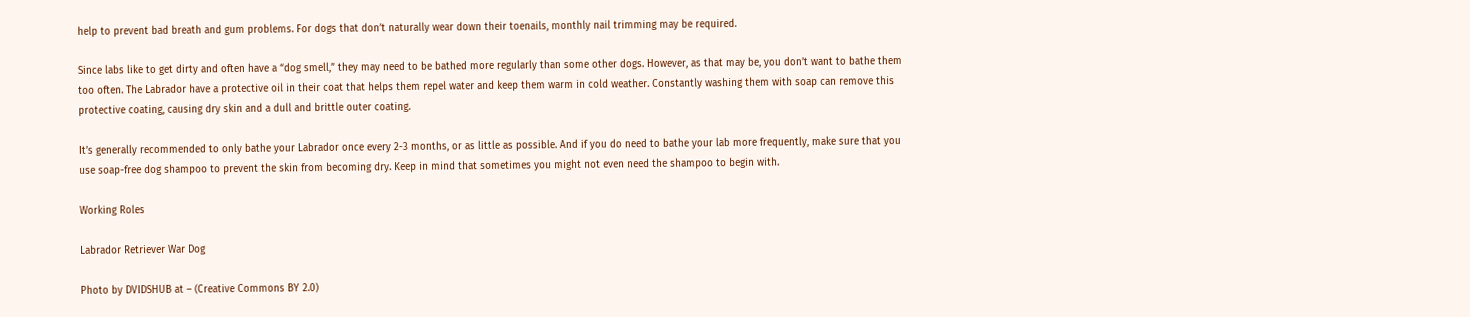help to prevent bad breath and gum problems. For dogs that don’t naturally wear down their toenails, monthly nail trimming may be required.

Since labs like to get dirty and often have a “dog smell,” they may need to be bathed more regularly than some other dogs. However, as that may be, you don’t want to bathe them too often. The Labrador have a protective oil in their coat that helps them repel water and keep them warm in cold weather. Constantly washing them with soap can remove this protective coating, causing dry skin and a dull and brittle outer coating.

It’s generally recommended to only bathe your Labrador once every 2-3 months, or as little as possible. And if you do need to bathe your lab more frequently, make sure that you use soap-free dog shampoo to prevent the skin from becoming dry. Keep in mind that sometimes you might not even need the shampoo to begin with.

Working Roles

Labrador Retriever War Dog

Photo by DVIDSHUB at – (Creative Commons BY 2.0)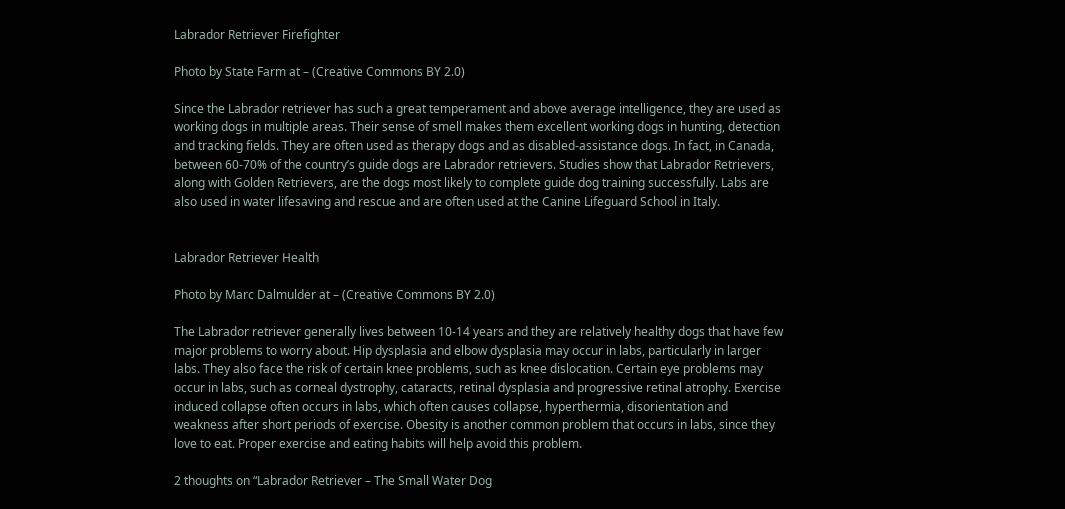Labrador Retriever Firefighter

Photo by State Farm at – (Creative Commons BY 2.0)

Since the Labrador retriever has such a great temperament and above average intelligence, they are used as working dogs in multiple areas. Their sense of smell makes them excellent working dogs in hunting, detection and tracking fields. They are often used as therapy dogs and as disabled-assistance dogs. In fact, in Canada, between 60-70% of the country’s guide dogs are Labrador retrievers. Studies show that Labrador Retrievers, along with Golden Retrievers, are the dogs most likely to complete guide dog training successfully. Labs are also used in water lifesaving and rescue and are often used at the Canine Lifeguard School in Italy.


Labrador Retriever Health

Photo by Marc Dalmulder at – (Creative Commons BY 2.0)

The Labrador retriever generally lives between 10-14 years and they are relatively healthy dogs that have few major problems to worry about. Hip dysplasia and elbow dysplasia may occur in labs, particularly in larger labs. They also face the risk of certain knee problems, such as knee dislocation. Certain eye problems may occur in labs, such as corneal dystrophy, cataracts, retinal dysplasia and progressive retinal atrophy. Exercise induced collapse often occurs in labs, which often causes collapse, hyperthermia, disorientation and weakness after short periods of exercise. Obesity is another common problem that occurs in labs, since they love to eat. Proper exercise and eating habits will help avoid this problem.

2 thoughts on “Labrador Retriever – The Small Water Dog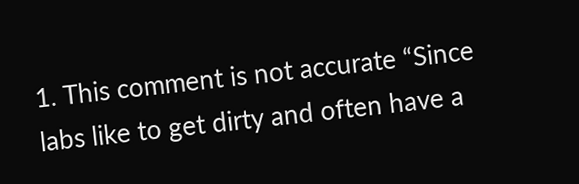1. This comment is not accurate “Since labs like to get dirty and often have a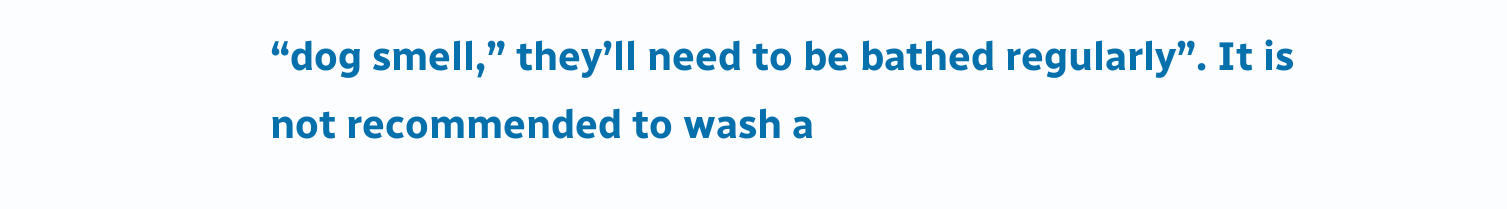“dog smell,” they’ll need to be bathed regularly”. It is not recommended to wash a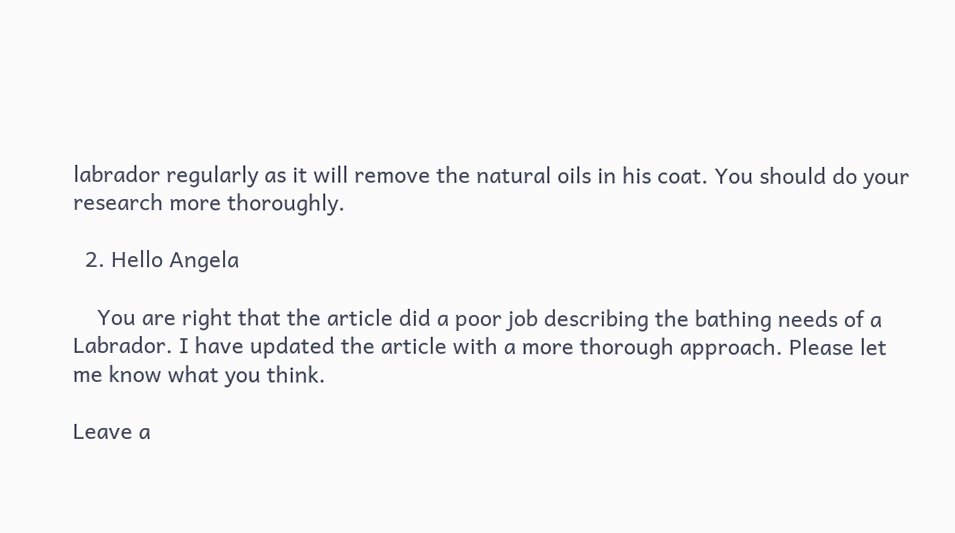labrador regularly as it will remove the natural oils in his coat. You should do your research more thoroughly.

  2. Hello Angela

    You are right that the article did a poor job describing the bathing needs of a Labrador. I have updated the article with a more thorough approach. Please let me know what you think.

Leave a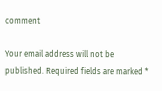comment

Your email address will not be published. Required fields are marked *